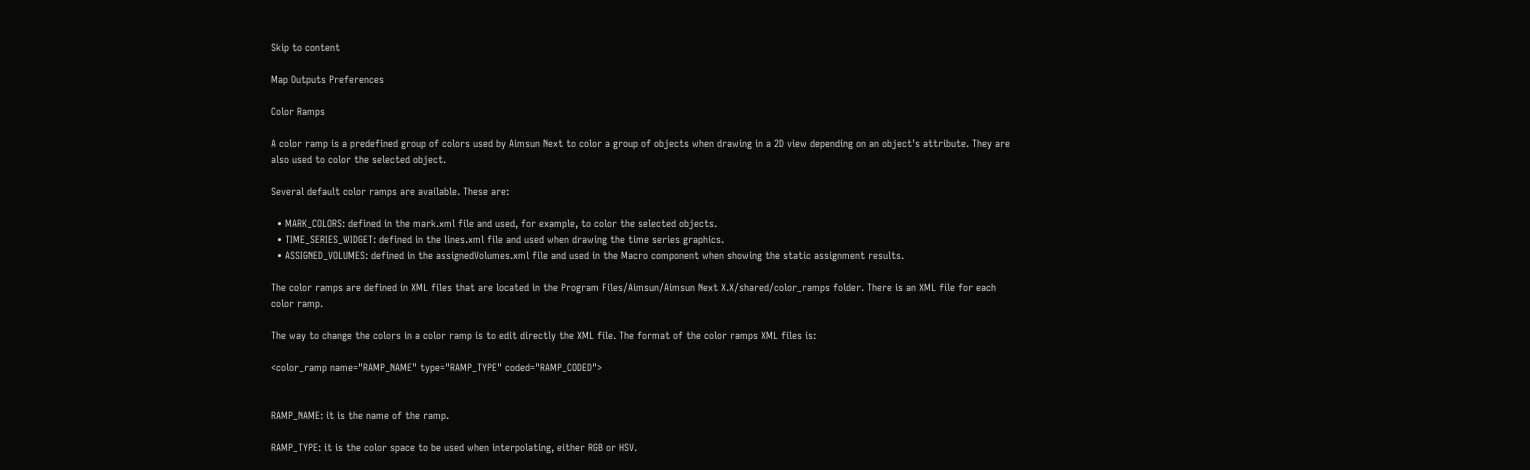Skip to content

Map Outputs Preferences

Color Ramps

A color ramp is a predefined group of colors used by Aimsun Next to color a group of objects when drawing in a 2D view depending on an object's attribute. They are also used to color the selected object.

Several default color ramps are available. These are:

  • MARK_COLORS: defined in the mark.xml file and used, for example, to color the selected objects.
  • TIME_SERIES_WIDGET: defined in the lines.xml file and used when drawing the time series graphics.
  • ASSIGNED_VOLUMES: defined in the assignedVolumes.xml file and used in the Macro component when showing the static assignment results.

The color ramps are defined in XML files that are located in the Program Files/Aimsun/Aimsun Next X.X/shared/color_ramps folder. There is an XML file for each color ramp.

The way to change the colors in a color ramp is to edit directly the XML file. The format of the color ramps XML files is:

<color_ramp name="RAMP_NAME" type="RAMP_TYPE" coded="RAMP_CODED">


RAMP_NAME: it is the name of the ramp.

RAMP_TYPE: it is the color space to be used when interpolating, either RGB or HSV.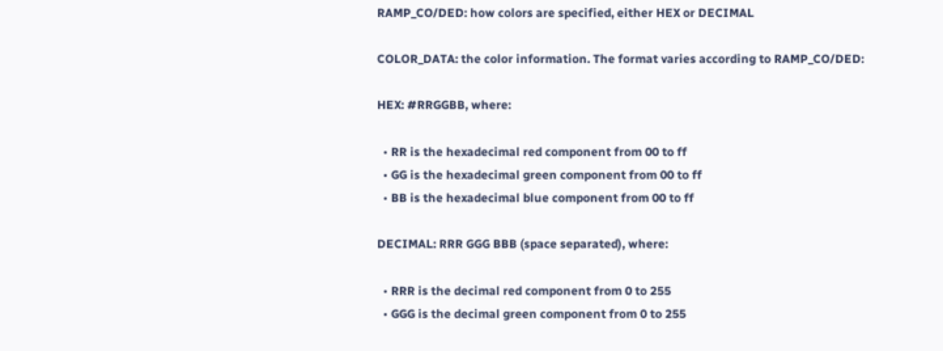RAMP_CO/DED: how colors are specified, either HEX or DECIMAL

COLOR_DATA: the color information. The format varies according to RAMP_CO/DED:

HEX: #RRGGBB, where:

  • RR is the hexadecimal red component from 00 to ff
  • GG is the hexadecimal green component from 00 to ff
  • BB is the hexadecimal blue component from 00 to ff

DECIMAL: RRR GGG BBB (space separated), where:

  • RRR is the decimal red component from 0 to 255
  • GGG is the decimal green component from 0 to 255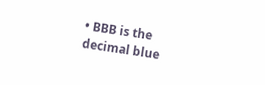• BBB is the decimal blue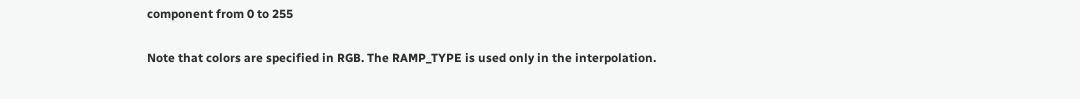component from 0 to 255

Note that colors are specified in RGB. The RAMP_TYPE is used only in the interpolation.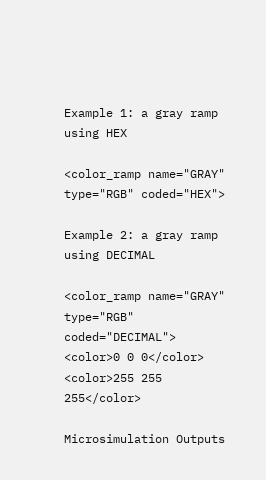Example 1: a gray ramp using HEX

<color_ramp name="GRAY" type="RGB" coded="HEX">

Example 2: a gray ramp using DECIMAL

<color_ramp name="GRAY" type="RGB" coded="DECIMAL">
<color>0 0 0</color>
<color>255 255 255</color>

Microsimulation Outputs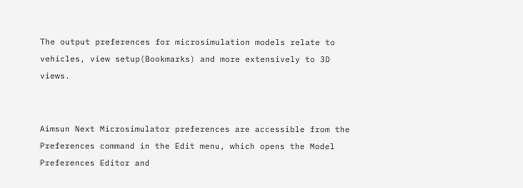The output preferences for microsimulation models relate to vehicles, view setup(Bookmarks) and more extensively to 3D views.


Aimsun Next Microsimulator preferences are accessible from the Preferences command in the Edit menu, which opens the Model Preferences Editor and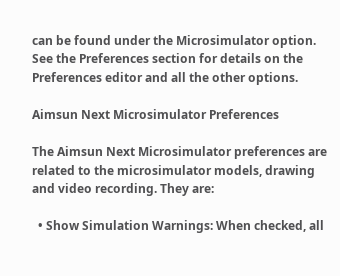can be found under the Microsimulator option. See the Preferences section for details on the Preferences editor and all the other options.

Aimsun Next Microsimulator Preferences

The Aimsun Next Microsimulator preferences are related to the microsimulator models, drawing and video recording. They are:

  • Show Simulation Warnings: When checked, all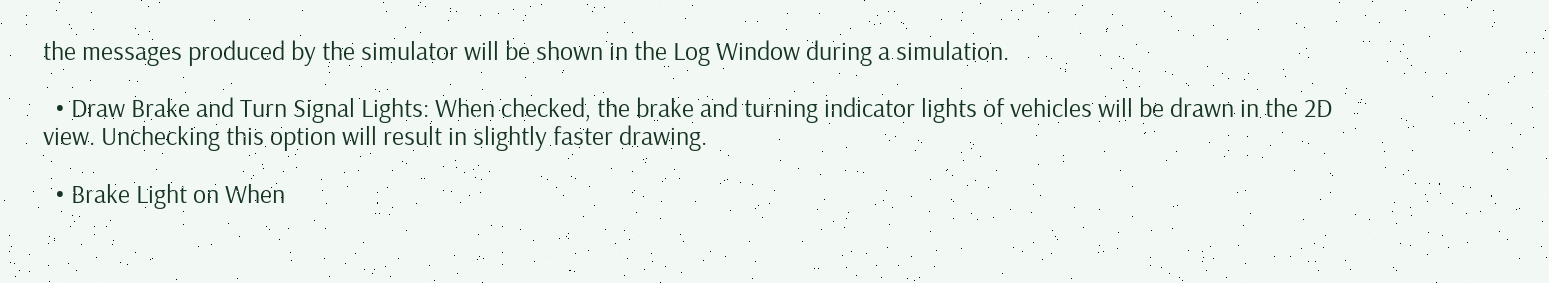the messages produced by the simulator will be shown in the Log Window during a simulation.

  • Draw Brake and Turn Signal Lights: When checked, the brake and turning indicator lights of vehicles will be drawn in the 2D view. Unchecking this option will result in slightly faster drawing.

  • Brake Light on When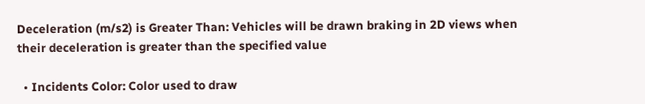Deceleration (m/s2) is Greater Than: Vehicles will be drawn braking in 2D views when their deceleration is greater than the specified value

  • Incidents Color: Color used to draw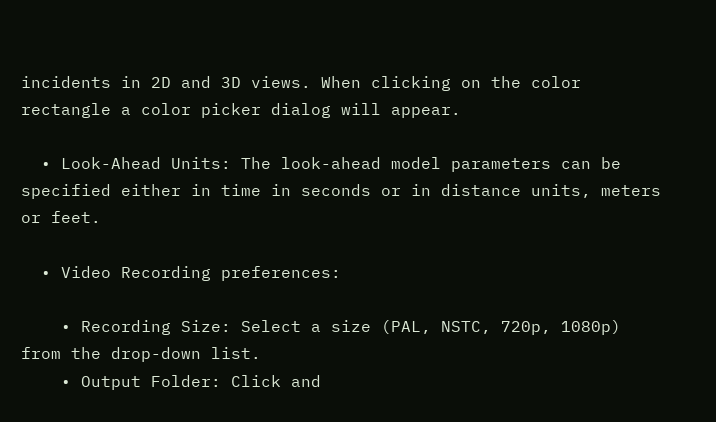incidents in 2D and 3D views. When clicking on the color rectangle a color picker dialog will appear.

  • Look-Ahead Units: The look-ahead model parameters can be specified either in time in seconds or in distance units, meters or feet.

  • Video Recording preferences:

    • Recording Size: Select a size (PAL, NSTC, 720p, 1080p) from the drop-down list.
    • Output Folder: Click and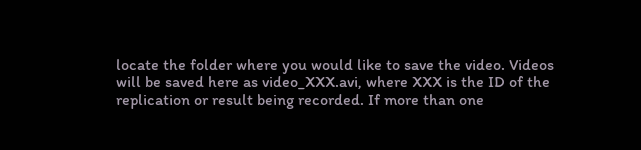locate the folder where you would like to save the video. Videos will be saved here as video_XXX.avi, where XXX is the ID of the replication or result being recorded. If more than one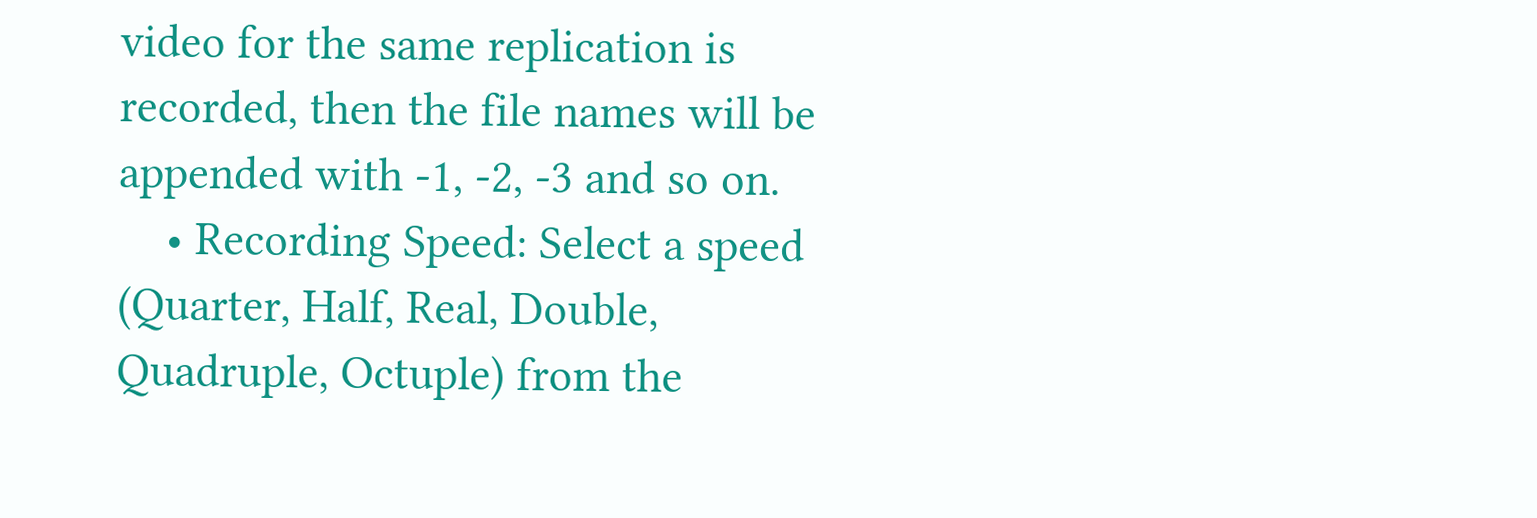video for the same replication is recorded, then the file names will be appended with -1, -2, -3 and so on.
    • Recording Speed: Select a speed (Quarter, Half, Real, Double, Quadruple, Octuple) from the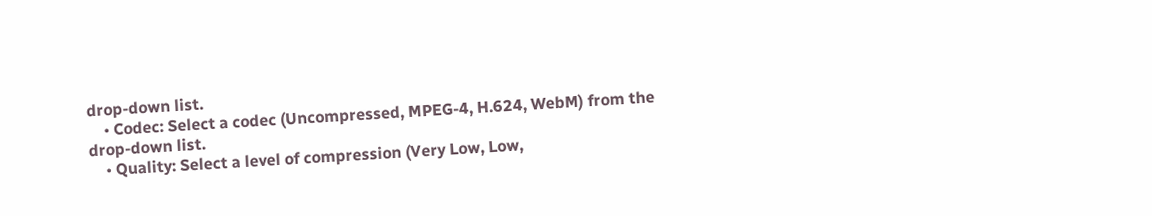drop-down list.
    • Codec: Select a codec (Uncompressed, MPEG-4, H.624, WebM) from the drop-down list.
    • Quality: Select a level of compression (Very Low, Low,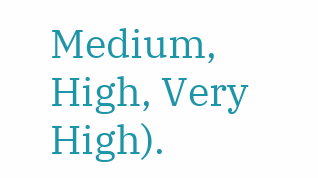Medium, High, Very High).